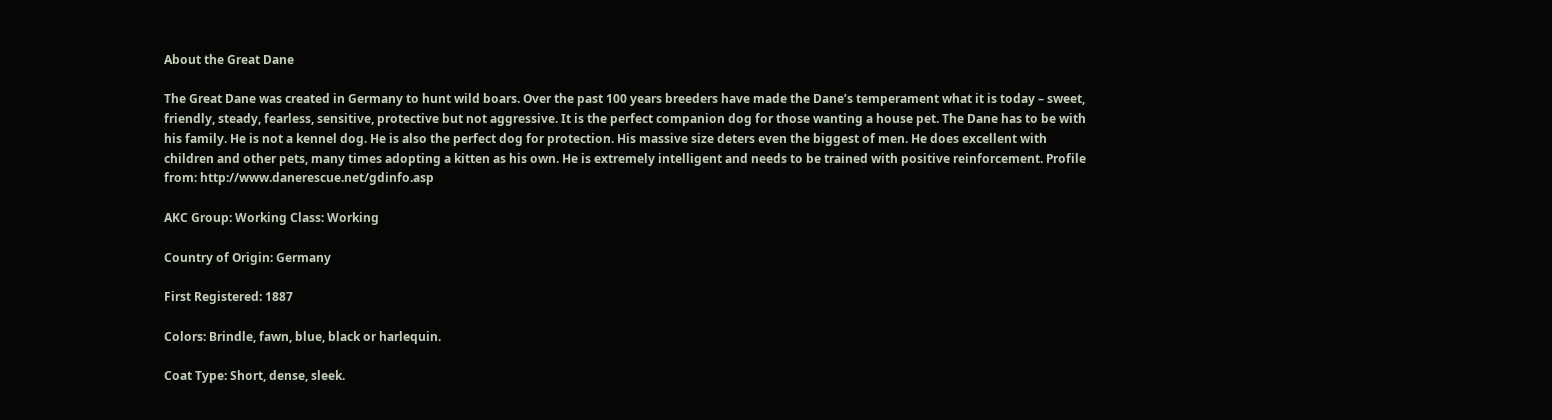About the Great Dane

The Great Dane was created in Germany to hunt wild boars. Over the past 100 years breeders have made the Dane’s temperament what it is today – sweet, friendly, steady, fearless, sensitive, protective but not aggressive. It is the perfect companion dog for those wanting a house pet. The Dane has to be with his family. He is not a kennel dog. He is also the perfect dog for protection. His massive size deters even the biggest of men. He does excellent with children and other pets, many times adopting a kitten as his own. He is extremely intelligent and needs to be trained with positive reinforcement. Profile from: http://www.danerescue.net/gdinfo.asp

AKC Group: Working Class: Working

Country of Origin: Germany

First Registered: 1887

Colors: Brindle, fawn, blue, black or harlequin.

Coat Type: Short, dense, sleek.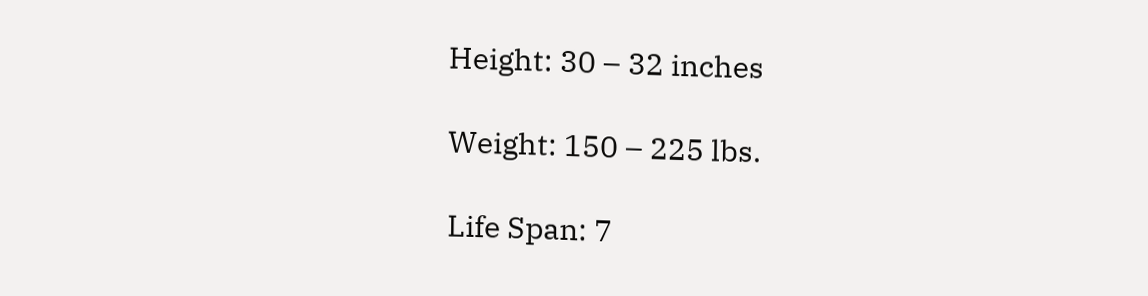Height: 30 – 32 inches

Weight: 150 – 225 lbs.

Life Span: 7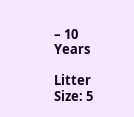– 10 Years

Litter Size: 5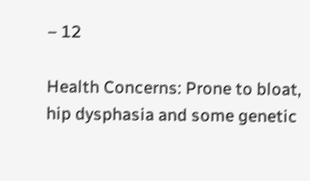– 12

Health Concerns: Prone to bloat, hip dysphasia and some genetic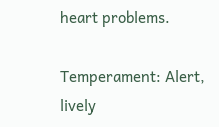heart problems.

Temperament: Alert, lively